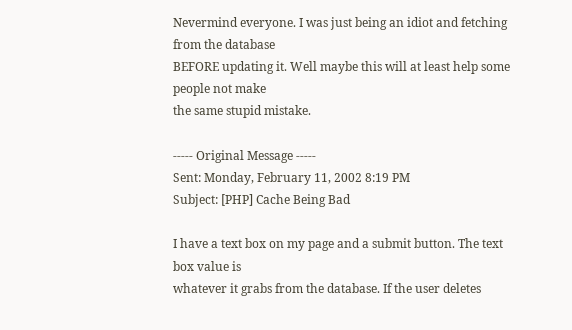Nevermind everyone. I was just being an idiot and fetching from the database
BEFORE updating it. Well maybe this will at least help some people not make
the same stupid mistake.

----- Original Message -----
Sent: Monday, February 11, 2002 8:19 PM
Subject: [PHP] Cache Being Bad

I have a text box on my page and a submit button. The text box value is
whatever it grabs from the database. If the user deletes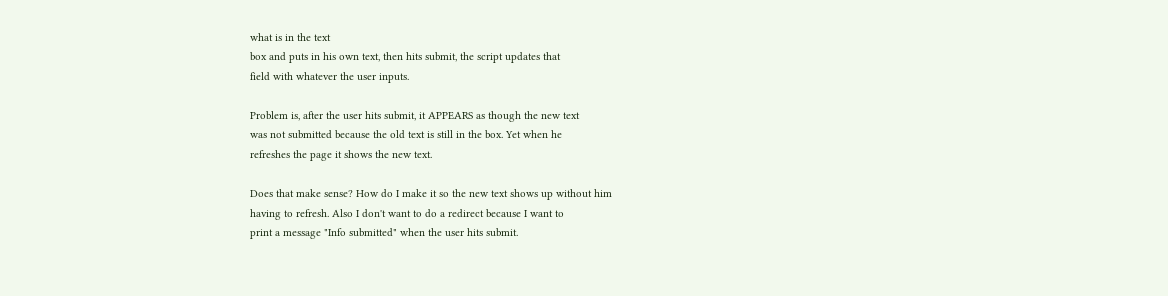what is in the text
box and puts in his own text, then hits submit, the script updates that
field with whatever the user inputs.

Problem is, after the user hits submit, it APPEARS as though the new text
was not submitted because the old text is still in the box. Yet when he
refreshes the page it shows the new text.

Does that make sense? How do I make it so the new text shows up without him
having to refresh. Also I don't want to do a redirect because I want to
print a message "Info submitted" when the user hits submit.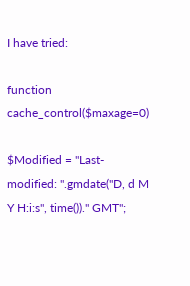I have tried:

function cache_control($maxage=0)

$Modified = "Last-modified: ".gmdate("D, d M Y H:i:s", time())." GMT";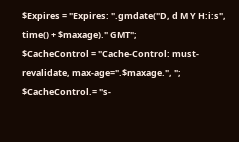$Expires = "Expires: ".gmdate("D, d M Y H:i:s", time() + $maxage)." GMT";
$CacheControl = "Cache-Control: must-revalidate, max-age=".$maxage.", ";
$CacheControl.= "s-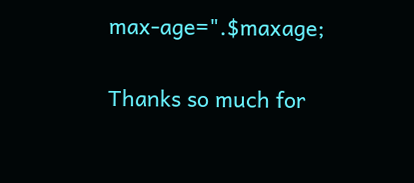max-age=".$maxage;


Thanks so much for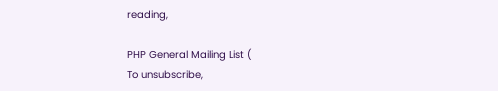reading,

PHP General Mailing List (
To unsubscribe,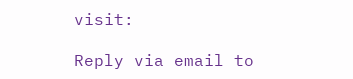visit:

Reply via email to